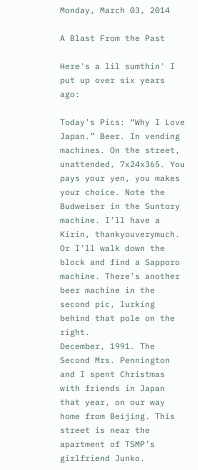Monday, March 03, 2014

A Blast From the Past

Here's a lil sumthin' I put up over six years ago:

Today’s Pics: “Why I Love Japan.” Beer. In vending machines. On the street, unattended, 7x24x365. You pays your yen, you makes your choice. Note the Budweiser in the Suntory machine. I’ll have a Kirin, thankyouverymuch. Or I’ll walk down the block and find a Sapporo machine. There’s another beer machine in the second pic, lurking behind that pole on the right.
December, 1991. The Second Mrs. Pennington and I spent Christmas with friends in Japan that year, on our way home from Beijing. This street is near the apartment of TSMP’s girlfriend Junko.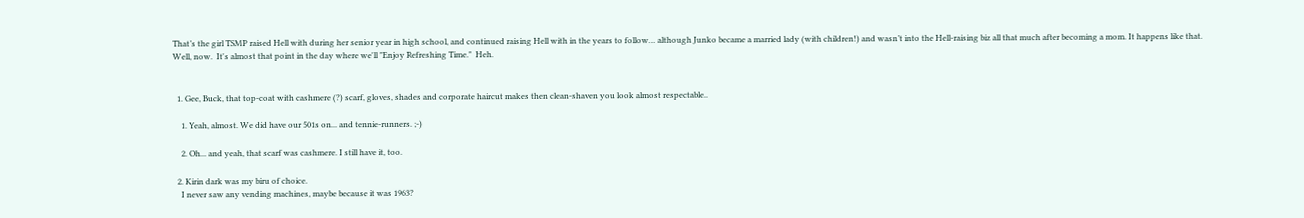That’s the girl TSMP raised Hell with during her senior year in high school, and continued raising Hell with in the years to follow… although Junko became a married lady (with children!) and wasn’t into the Hell-raising biz all that much after becoming a mom. It happens like that.
Well, now.  It's almost that point in the day where we'll "Enjoy Refreshing Time."  Heh.


  1. Gee, Buck, that top-coat with cashmere (?) scarf, gloves, shades and corporate haircut makes then clean-shaven you look almost respectable..

    1. Yeah, almost. We did have our 501s on... and tennie-runners. ;-)

    2. Oh... and yeah, that scarf was cashmere. I still have it, too.

  2. Kirin dark was my biru of choice.
    I never saw any vending machines, maybe because it was 1963?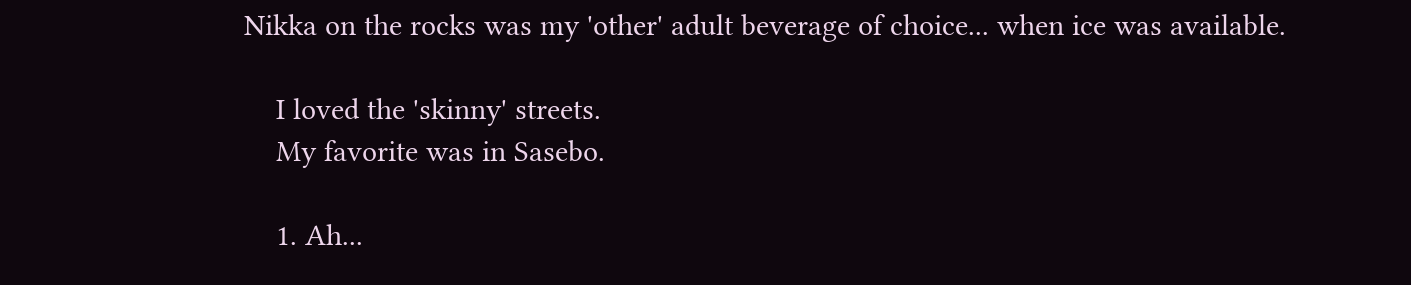Nikka on the rocks was my 'other' adult beverage of choice... when ice was available.

    I loved the 'skinny' streets.
    My favorite was in Sasebo.

    1. Ah...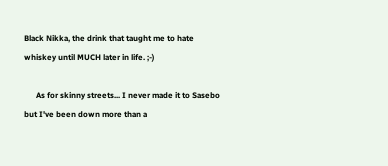Black Nikka, the drink that taught me to hate whiskey until MUCH later in life. ;-)

      As for skinny streets... I never made it to Sasebo but I've been down more than a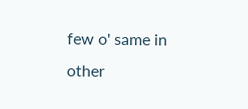few o' same in other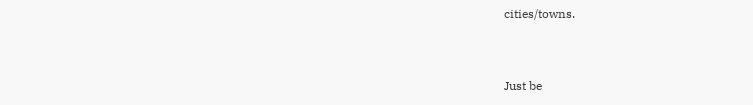cities/towns.


Just be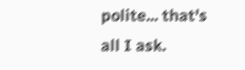polite... that's all I ask.